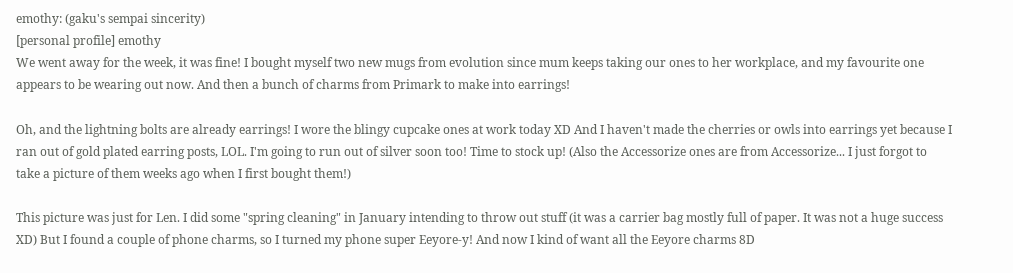emothy: (gaku's sempai sincerity)
[personal profile] emothy
We went away for the week, it was fine! I bought myself two new mugs from evolution since mum keeps taking our ones to her workplace, and my favourite one appears to be wearing out now. And then a bunch of charms from Primark to make into earrings!

Oh, and the lightning bolts are already earrings! I wore the blingy cupcake ones at work today XD And I haven't made the cherries or owls into earrings yet because I ran out of gold plated earring posts, LOL. I'm going to run out of silver soon too! Time to stock up! (Also the Accessorize ones are from Accessorize... I just forgot to take a picture of them weeks ago when I first bought them!)

This picture was just for Len. I did some "spring cleaning" in January intending to throw out stuff (it was a carrier bag mostly full of paper. It was not a huge success XD) But I found a couple of phone charms, so I turned my phone super Eeyore-y! And now I kind of want all the Eeyore charms 8D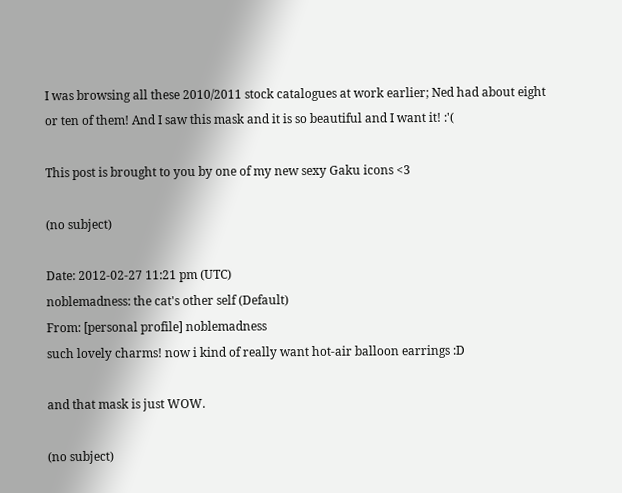I was browsing all these 2010/2011 stock catalogues at work earlier; Ned had about eight or ten of them! And I saw this mask and it is so beautiful and I want it! :'(

This post is brought to you by one of my new sexy Gaku icons <3

(no subject)

Date: 2012-02-27 11:21 pm (UTC)
noblemadness: the cat's other self (Default)
From: [personal profile] noblemadness
such lovely charms! now i kind of really want hot-air balloon earrings :D

and that mask is just WOW.

(no subject)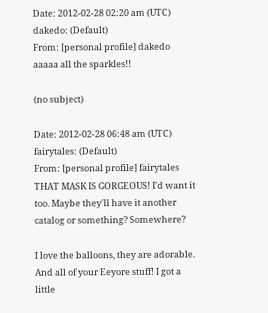Date: 2012-02-28 02:20 am (UTC)
dakedo: (Default)
From: [personal profile] dakedo
aaaaa all the sparkles!!

(no subject)

Date: 2012-02-28 06:48 am (UTC)
fairytales: (Default)
From: [personal profile] fairytales
THAT MASK IS GORGEOUS! I'd want it too. Maybe they'll have it another catalog or something? Somewhere?

I love the balloons, they are adorable. And all of your Eeyore stuff! I got a little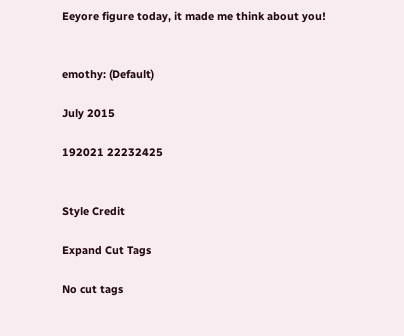Eeyore figure today, it made me think about you!


emothy: (Default)

July 2015

192021 22232425


Style Credit

Expand Cut Tags

No cut tags